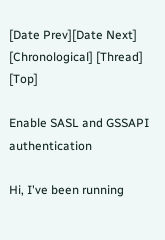[Date Prev][Date Next] [Chronological] [Thread] [Top]

Enable SASL and GSSAPI authentication

Hi, I've been running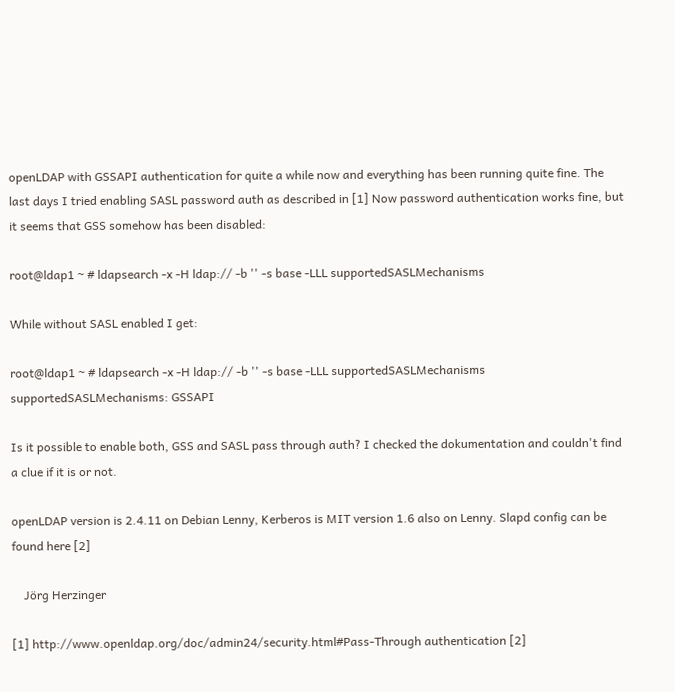openLDAP with GSSAPI authentication for quite a while now and everything has been running quite fine. The last days I tried enabling SASL password auth as described in [1] Now password authentication works fine, but it seems that GSS somehow has been disabled:

root@ldap1 ~ # ldapsearch -x -H ldap:// -b '' -s base -LLL supportedSASLMechanisms

While without SASL enabled I get:

root@ldap1 ~ # ldapsearch -x -H ldap:// -b '' -s base -LLL supportedSASLMechanisms
supportedSASLMechanisms: GSSAPI

Is it possible to enable both, GSS and SASL pass through auth? I checked the dokumentation and couldn't find a clue if it is or not.

openLDAP version is 2.4.11 on Debian Lenny, Kerberos is MIT version 1.6 also on Lenny. Slapd config can be found here [2]

    Jörg Herzinger

[1] http://www.openldap.org/doc/admin24/security.html#Pass-Through authentication [2]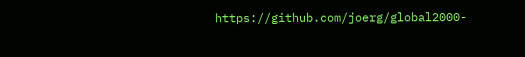https://github.com/joerg/global2000-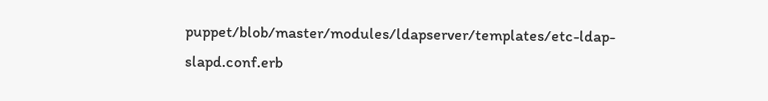puppet/blob/master/modules/ldapserver/templates/etc-ldap-slapd.conf.erb